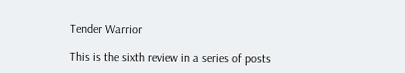Tender Warrior

This is the sixth review in a series of posts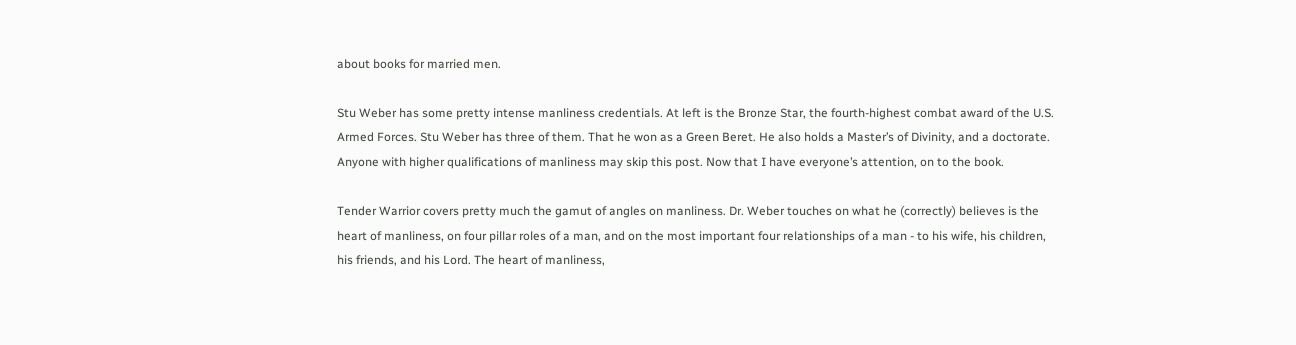about books for married men.

Stu Weber has some pretty intense manliness credentials. At left is the Bronze Star, the fourth-highest combat award of the U.S. Armed Forces. Stu Weber has three of them. That he won as a Green Beret. He also holds a Master’s of Divinity, and a doctorate. Anyone with higher qualifications of manliness may skip this post. Now that I have everyone’s attention, on to the book.

Tender Warrior covers pretty much the gamut of angles on manliness. Dr. Weber touches on what he (correctly) believes is the heart of manliness, on four pillar roles of a man, and on the most important four relationships of a man - to his wife, his children, his friends, and his Lord. The heart of manliness,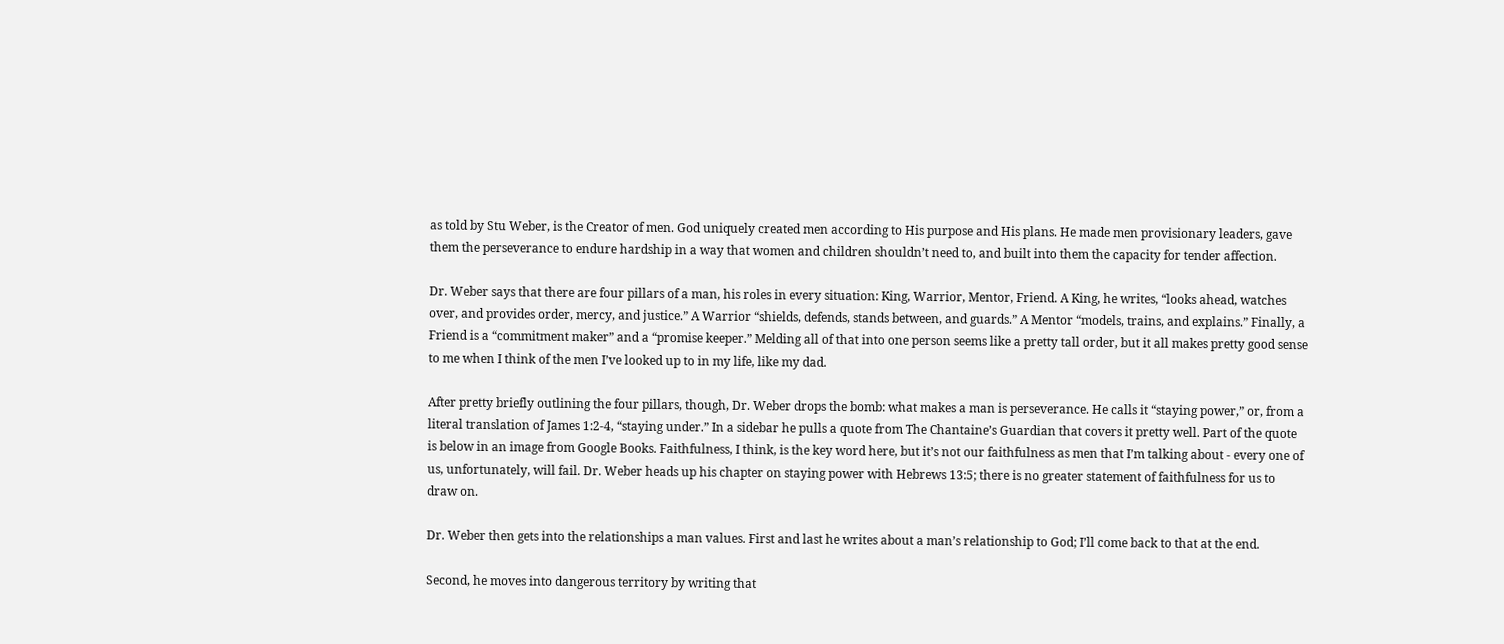as told by Stu Weber, is the Creator of men. God uniquely created men according to His purpose and His plans. He made men provisionary leaders, gave them the perseverance to endure hardship in a way that women and children shouldn’t need to, and built into them the capacity for tender affection.

Dr. Weber says that there are four pillars of a man, his roles in every situation: King, Warrior, Mentor, Friend. A King, he writes, “looks ahead, watches over, and provides order, mercy, and justice.” A Warrior “shields, defends, stands between, and guards.” A Mentor “models, trains, and explains.” Finally, a Friend is a “commitment maker” and a “promise keeper.” Melding all of that into one person seems like a pretty tall order, but it all makes pretty good sense to me when I think of the men I’ve looked up to in my life, like my dad.

After pretty briefly outlining the four pillars, though, Dr. Weber drops the bomb: what makes a man is perseverance. He calls it “staying power,” or, from a literal translation of James 1:2-4, “staying under.” In a sidebar he pulls a quote from The Chantaine’s Guardian that covers it pretty well. Part of the quote is below in an image from Google Books. Faithfulness, I think, is the key word here, but it’s not our faithfulness as men that I’m talking about - every one of us, unfortunately, will fail. Dr. Weber heads up his chapter on staying power with Hebrews 13:5; there is no greater statement of faithfulness for us to draw on.

Dr. Weber then gets into the relationships a man values. First and last he writes about a man’s relationship to God; I’ll come back to that at the end.

Second, he moves into dangerous territory by writing that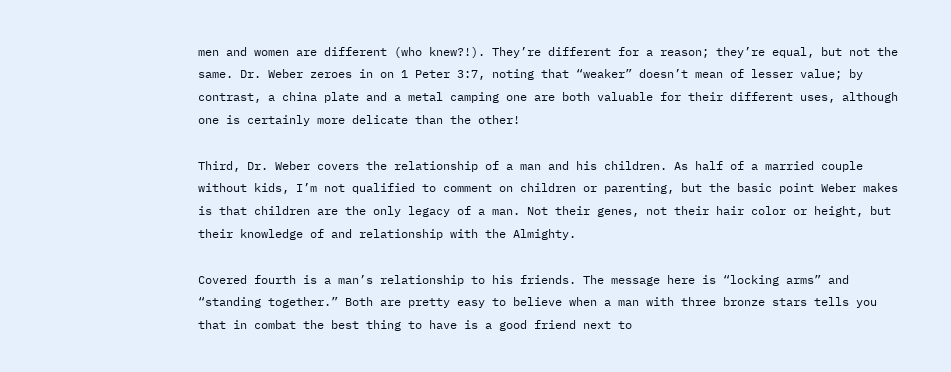men and women are different (who knew?!). They’re different for a reason; they’re equal, but not the same. Dr. Weber zeroes in on 1 Peter 3:7, noting that “weaker” doesn’t mean of lesser value; by contrast, a china plate and a metal camping one are both valuable for their different uses, although one is certainly more delicate than the other!

Third, Dr. Weber covers the relationship of a man and his children. As half of a married couple without kids, I’m not qualified to comment on children or parenting, but the basic point Weber makes is that children are the only legacy of a man. Not their genes, not their hair color or height, but their knowledge of and relationship with the Almighty.

Covered fourth is a man’s relationship to his friends. The message here is “locking arms” and “standing together.” Both are pretty easy to believe when a man with three bronze stars tells you that in combat the best thing to have is a good friend next to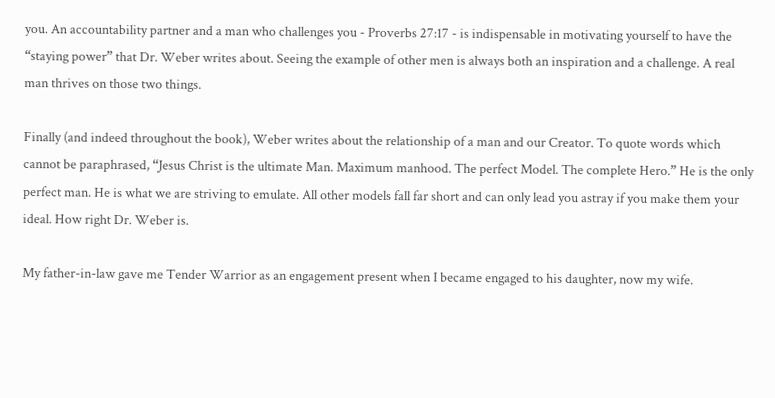you. An accountability partner and a man who challenges you - Proverbs 27:17 - is indispensable in motivating yourself to have the “staying power” that Dr. Weber writes about. Seeing the example of other men is always both an inspiration and a challenge. A real man thrives on those two things.

Finally (and indeed throughout the book), Weber writes about the relationship of a man and our Creator. To quote words which cannot be paraphrased, “Jesus Christ is the ultimate Man. Maximum manhood. The perfect Model. The complete Hero.” He is the only perfect man. He is what we are striving to emulate. All other models fall far short and can only lead you astray if you make them your ideal. How right Dr. Weber is.

My father-in-law gave me Tender Warrior as an engagement present when I became engaged to his daughter, now my wife.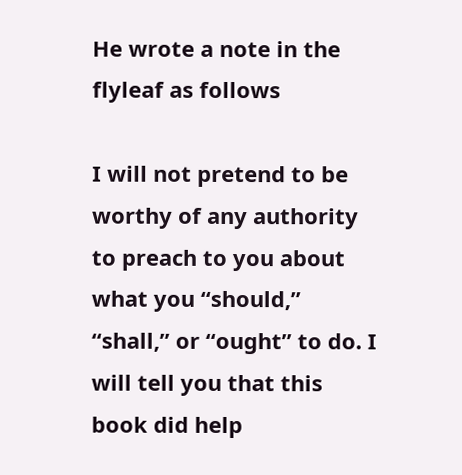He wrote a note in the flyleaf as follows

I will not pretend to be worthy of any authority to preach to you about what you “should,” “shall,” or “ought” to do. I will tell you that this book did help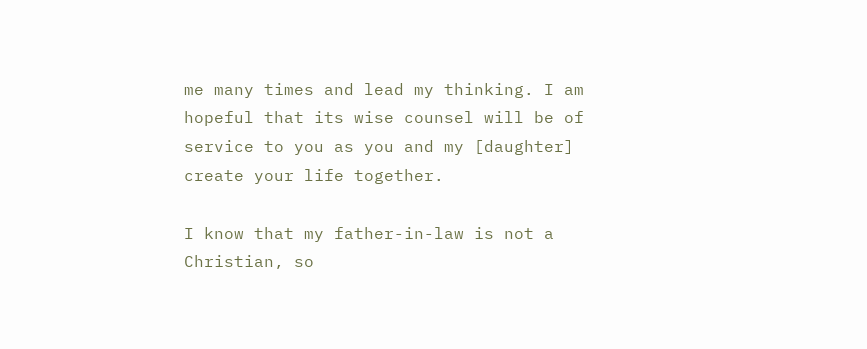me many times and lead my thinking. I am hopeful that its wise counsel will be of service to you as you and my [daughter] create your life together.

I know that my father-in-law is not a Christian, so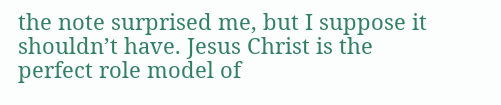the note surprised me, but I suppose it shouldn’t have. Jesus Christ is the perfect role model of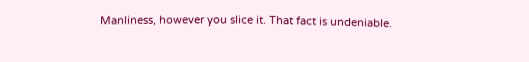Manliness, however you slice it. That fact is undeniable.